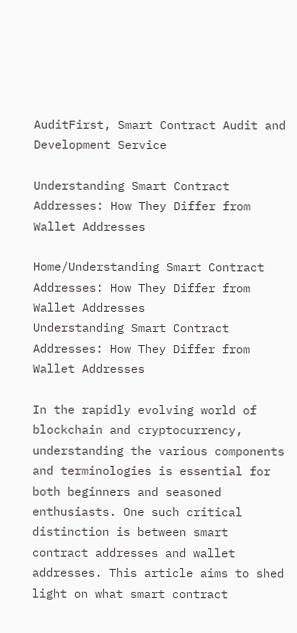AuditFirst, Smart Contract Audit and Development Service

Understanding Smart Contract Addresses: How They Differ from Wallet Addresses

Home/Understanding Smart Contract Addresses: How They Differ from Wallet Addresses
Understanding Smart Contract Addresses: How They Differ from Wallet Addresses

In the rapidly evolving world of blockchain and cryptocurrency, understanding the various components and terminologies is essential for both beginners and seasoned enthusiasts. One such critical distinction is between smart contract addresses and wallet addresses. This article aims to shed light on what smart contract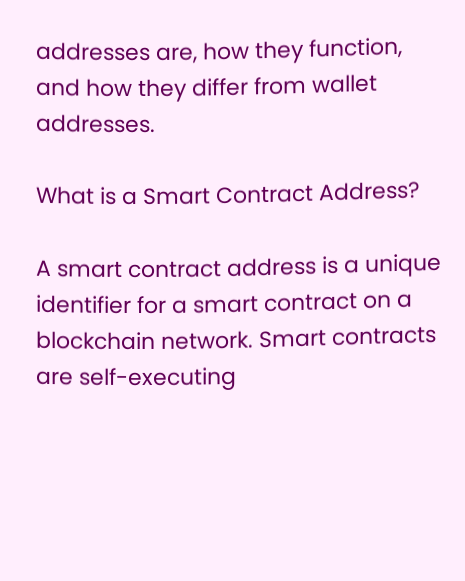addresses are, how they function, and how they differ from wallet addresses.

What is a Smart Contract Address?

A smart contract address is a unique identifier for a smart contract on a blockchain network. Smart contracts are self-executing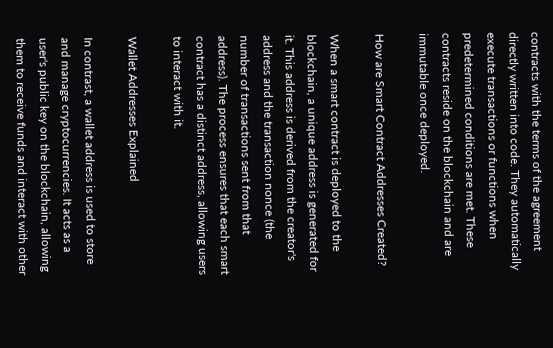contracts with the terms of the agreement directly written into code. They automatically execute transactions or functions when predetermined conditions are met. These contracts reside on the blockchain and are immutable once deployed.

How are Smart Contract Addresses Created?

When a smart contract is deployed to the blockchain, a unique address is generated for it. This address is derived from the creator's address and the transaction nonce (the number of transactions sent from that address). The process ensures that each smart contract has a distinct address, allowing users to interact with it.

Wallet Addresses Explained

In contrast, a wallet address is used to store and manage cryptocurrencies. It acts as a user's public key on the blockchain, allowing them to receive funds and interact with other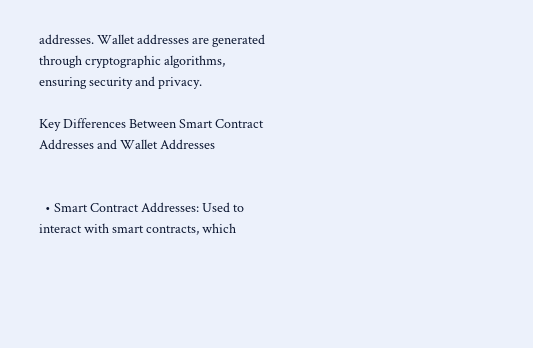addresses. Wallet addresses are generated through cryptographic algorithms, ensuring security and privacy.

Key Differences Between Smart Contract Addresses and Wallet Addresses


  • Smart Contract Addresses: Used to interact with smart contracts, which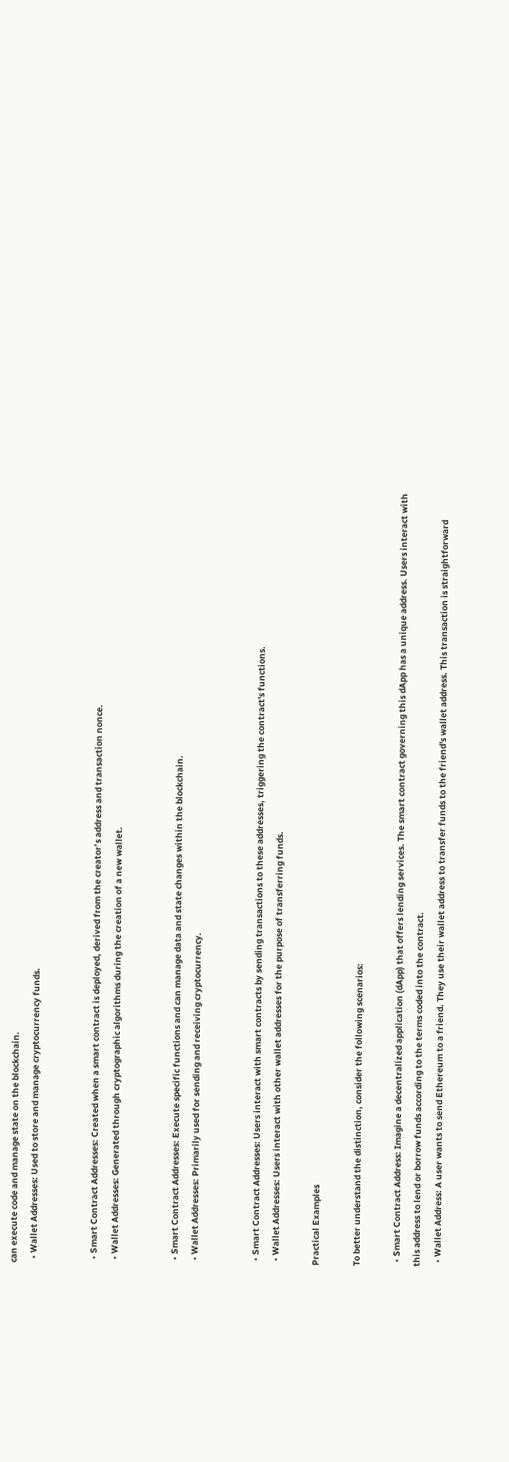can execute code and manage state on the blockchain.
  • Wallet Addresses: Used to store and manage cryptocurrency funds.


  • Smart Contract Addresses: Created when a smart contract is deployed, derived from the creator’s address and transaction nonce.
  • Wallet Addresses: Generated through cryptographic algorithms during the creation of a new wallet.


  • Smart Contract Addresses: Execute specific functions and can manage data and state changes within the blockchain.
  • Wallet Addresses: Primarily used for sending and receiving cryptocurrency.


  • Smart Contract Addresses: Users interact with smart contracts by sending transactions to these addresses, triggering the contract's functions.
  • Wallet Addresses: Users interact with other wallet addresses for the purpose of transferring funds.

Practical Examples

To better understand the distinction, consider the following scenarios:

  • Smart Contract Address: Imagine a decentralized application (dApp) that offers lending services. The smart contract governing this dApp has a unique address. Users interact with this address to lend or borrow funds according to the terms coded into the contract.
  • Wallet Address: A user wants to send Ethereum to a friend. They use their wallet address to transfer funds to the friend's wallet address. This transaction is straightforward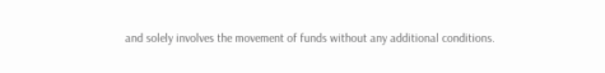and solely involves the movement of funds without any additional conditions.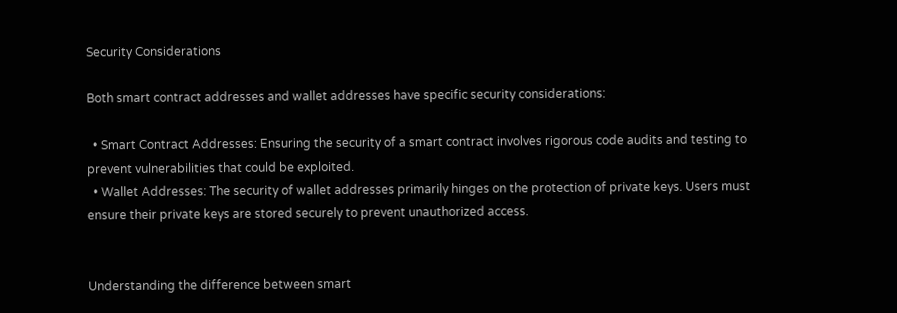Security Considerations

Both smart contract addresses and wallet addresses have specific security considerations:

  • Smart Contract Addresses: Ensuring the security of a smart contract involves rigorous code audits and testing to prevent vulnerabilities that could be exploited.
  • Wallet Addresses: The security of wallet addresses primarily hinges on the protection of private keys. Users must ensure their private keys are stored securely to prevent unauthorized access.


Understanding the difference between smart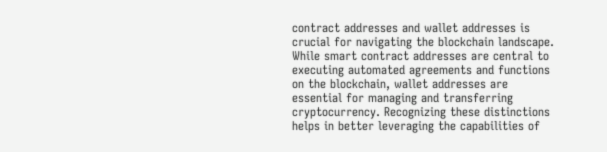contract addresses and wallet addresses is crucial for navigating the blockchain landscape. While smart contract addresses are central to executing automated agreements and functions on the blockchain, wallet addresses are essential for managing and transferring cryptocurrency. Recognizing these distinctions helps in better leveraging the capabilities of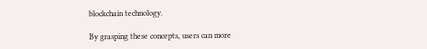blockchain technology.

By grasping these concepts, users can more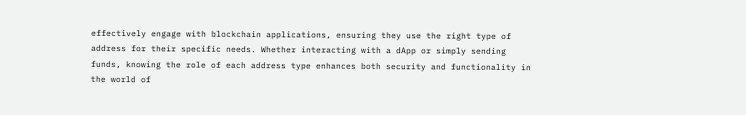effectively engage with blockchain applications, ensuring they use the right type of address for their specific needs. Whether interacting with a dApp or simply sending funds, knowing the role of each address type enhances both security and functionality in the world of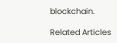blockchain.

Related Articles